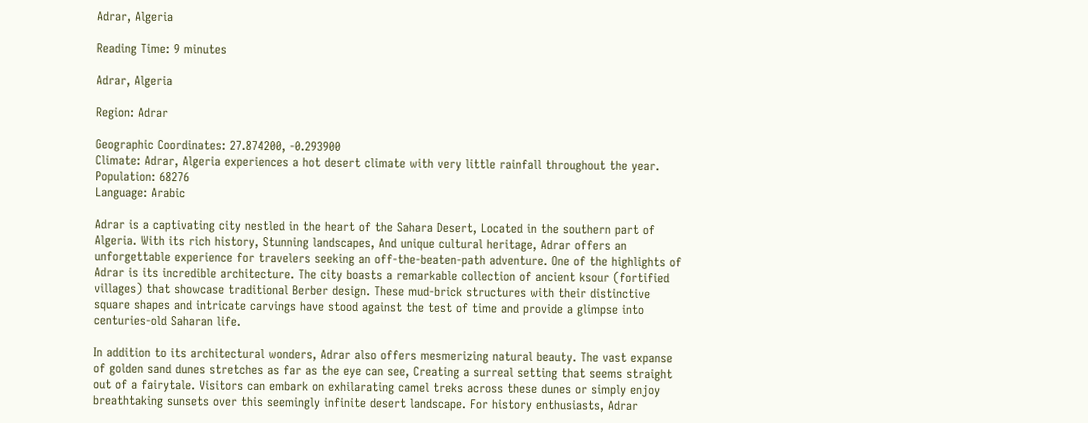Adrar, Algeria

Reading Time: 9 minutes

Adrar, Algeria

Region: Adrar

Geographic Coordinates: 27.874200, -0.293900
Climate: Adrar, Algeria experiences a hot desert climate with very little rainfall throughout the year.
Population: 68276
Language: Arabic

Adrar is a captivating city nestled in the heart of the Sahara Desert, Located in the southern part of Algeria. With its rich history, Stunning landscapes, And unique cultural heritage, Adrar offers an unforgettable experience for travelers seeking an off-the-beaten-path adventure. One of the highlights of Adrar is its incredible architecture. The city boasts a remarkable collection of ancient ksour (fortified villages) that showcase traditional Berber design. These mud-brick structures with their distinctive square shapes and intricate carvings have stood against the test of time and provide a glimpse into centuries-old Saharan life.

In addition to its architectural wonders, Adrar also offers mesmerizing natural beauty. The vast expanse of golden sand dunes stretches as far as the eye can see, Creating a surreal setting that seems straight out of a fairytale. Visitors can embark on exhilarating camel treks across these dunes or simply enjoy breathtaking sunsets over this seemingly infinite desert landscape. For history enthusiasts, Adrar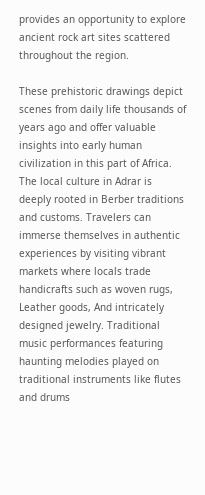provides an opportunity to explore ancient rock art sites scattered throughout the region.

These prehistoric drawings depict scenes from daily life thousands of years ago and offer valuable insights into early human civilization in this part of Africa. The local culture in Adrar is deeply rooted in Berber traditions and customs. Travelers can immerse themselves in authentic experiences by visiting vibrant markets where locals trade handicrafts such as woven rugs, Leather goods, And intricately designed jewelry. Traditional music performances featuring haunting melodies played on traditional instruments like flutes and drums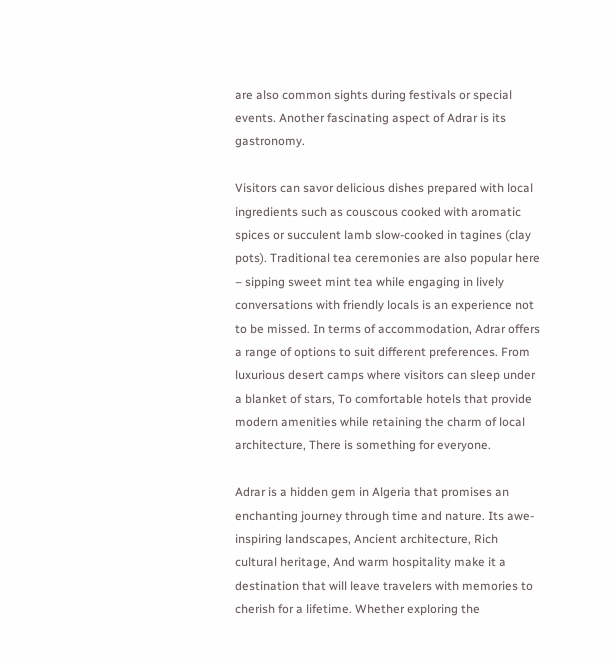are also common sights during festivals or special events. Another fascinating aspect of Adrar is its gastronomy.

Visitors can savor delicious dishes prepared with local ingredients such as couscous cooked with aromatic spices or succulent lamb slow-cooked in tagines (clay pots). Traditional tea ceremonies are also popular here – sipping sweet mint tea while engaging in lively conversations with friendly locals is an experience not to be missed. In terms of accommodation, Adrar offers a range of options to suit different preferences. From luxurious desert camps where visitors can sleep under a blanket of stars, To comfortable hotels that provide modern amenities while retaining the charm of local architecture, There is something for everyone.

Adrar is a hidden gem in Algeria that promises an enchanting journey through time and nature. Its awe-inspiring landscapes, Ancient architecture, Rich cultural heritage, And warm hospitality make it a destination that will leave travelers with memories to cherish for a lifetime. Whether exploring the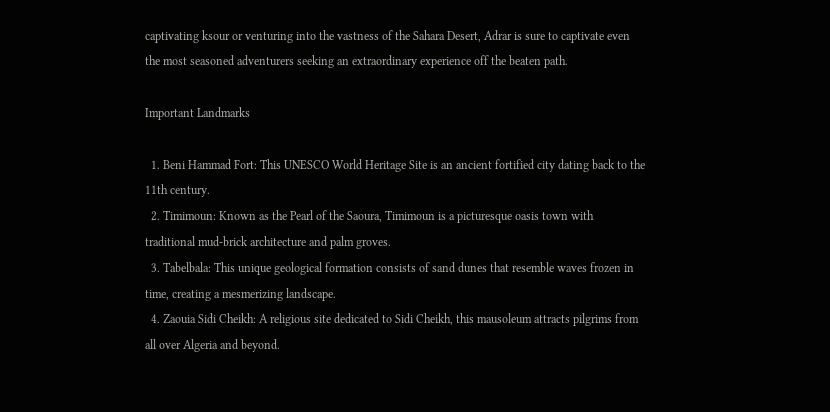captivating ksour or venturing into the vastness of the Sahara Desert, Adrar is sure to captivate even the most seasoned adventurers seeking an extraordinary experience off the beaten path.

Important Landmarks

  1. Beni Hammad Fort: This UNESCO World Heritage Site is an ancient fortified city dating back to the 11th century.
  2. Timimoun: Known as the Pearl of the Saoura, Timimoun is a picturesque oasis town with traditional mud-brick architecture and palm groves.
  3. Tabelbala: This unique geological formation consists of sand dunes that resemble waves frozen in time, creating a mesmerizing landscape.
  4. Zaouia Sidi Cheikh: A religious site dedicated to Sidi Cheikh, this mausoleum attracts pilgrims from all over Algeria and beyond.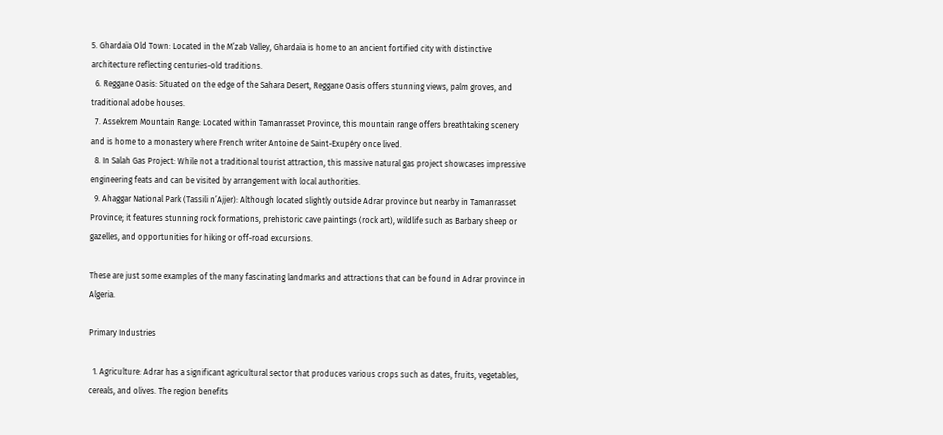5. Ghardaïa Old Town: Located in the M’zab Valley, Ghardaïa is home to an ancient fortified city with distinctive architecture reflecting centuries-old traditions.
  6. Reggane Oasis: Situated on the edge of the Sahara Desert, Reggane Oasis offers stunning views, palm groves, and traditional adobe houses.
  7. Assekrem Mountain Range: Located within Tamanrasset Province, this mountain range offers breathtaking scenery and is home to a monastery where French writer Antoine de Saint-Exupéry once lived.
  8. In Salah Gas Project: While not a traditional tourist attraction, this massive natural gas project showcases impressive engineering feats and can be visited by arrangement with local authorities.
  9. Ahaggar National Park (Tassili n’Ajjer): Although located slightly outside Adrar province but nearby in Tamanrasset Province; it features stunning rock formations, prehistoric cave paintings (rock art), wildlife such as Barbary sheep or gazelles, and opportunities for hiking or off-road excursions.

These are just some examples of the many fascinating landmarks and attractions that can be found in Adrar province in Algeria.

Primary Industries

  1. Agriculture: Adrar has a significant agricultural sector that produces various crops such as dates, fruits, vegetables, cereals, and olives. The region benefits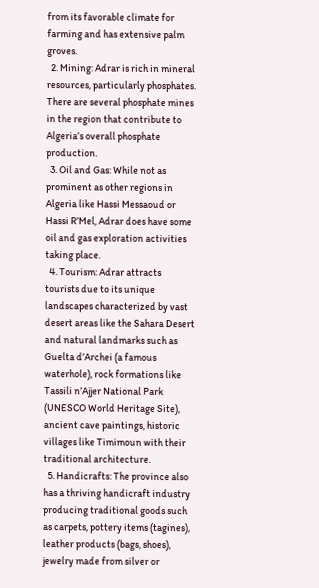from its favorable climate for farming and has extensive palm groves.
  2. Mining: Adrar is rich in mineral resources, particularly phosphates. There are several phosphate mines in the region that contribute to Algeria’s overall phosphate production.
  3. Oil and Gas: While not as prominent as other regions in Algeria like Hassi Messaoud or Hassi R’Mel, Adrar does have some oil and gas exploration activities taking place.
  4. Tourism: Adrar attracts tourists due to its unique landscapes characterized by vast desert areas like the Sahara Desert and natural landmarks such as Guelta d’Archei (a famous waterhole), rock formations like Tassili n’Ajjer National Park (UNESCO World Heritage Site), ancient cave paintings, historic villages like Timimoun with their traditional architecture.
  5. Handicrafts: The province also has a thriving handicraft industry producing traditional goods such as carpets, pottery items (tagines), leather products (bags, shoes), jewelry made from silver or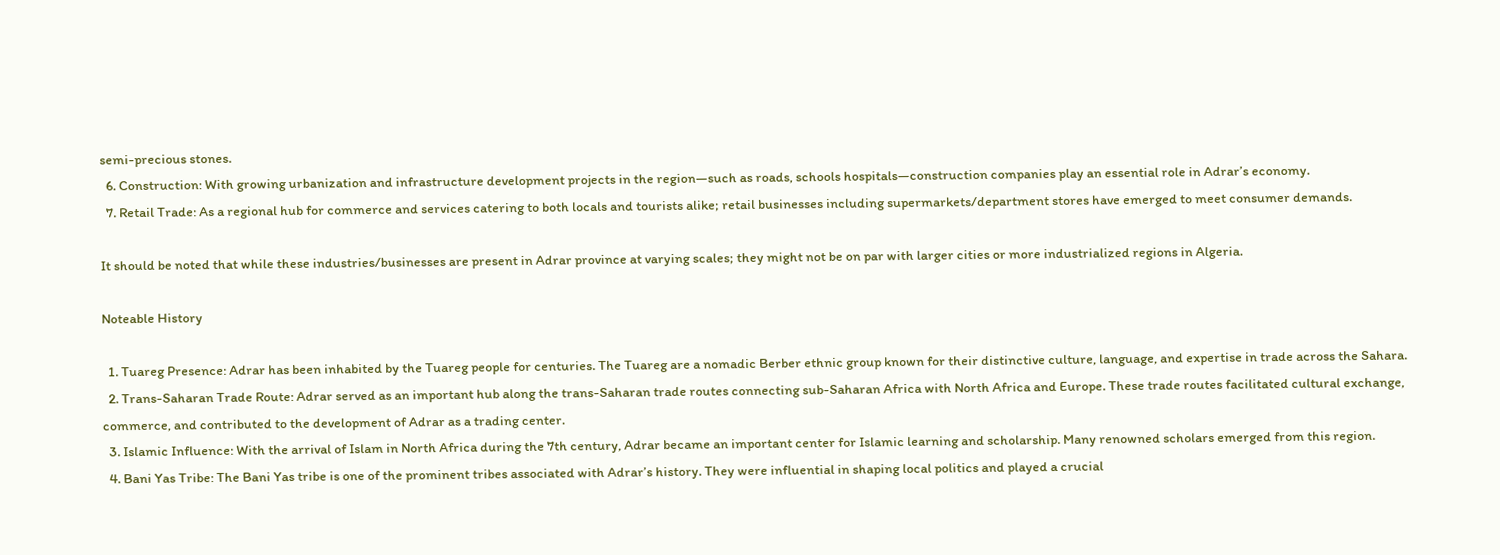semi-precious stones.
  6. Construction: With growing urbanization and infrastructure development projects in the region—such as roads, schools hospitals—construction companies play an essential role in Adrar’s economy.
  7. Retail Trade: As a regional hub for commerce and services catering to both locals and tourists alike; retail businesses including supermarkets/department stores have emerged to meet consumer demands.

It should be noted that while these industries/businesses are present in Adrar province at varying scales; they might not be on par with larger cities or more industrialized regions in Algeria.

Noteable History

  1. Tuareg Presence: Adrar has been inhabited by the Tuareg people for centuries. The Tuareg are a nomadic Berber ethnic group known for their distinctive culture, language, and expertise in trade across the Sahara.
  2. Trans-Saharan Trade Route: Adrar served as an important hub along the trans-Saharan trade routes connecting sub-Saharan Africa with North Africa and Europe. These trade routes facilitated cultural exchange, commerce, and contributed to the development of Adrar as a trading center.
  3. Islamic Influence: With the arrival of Islam in North Africa during the 7th century, Adrar became an important center for Islamic learning and scholarship. Many renowned scholars emerged from this region.
  4. Bani Yas Tribe: The Bani Yas tribe is one of the prominent tribes associated with Adrar’s history. They were influential in shaping local politics and played a crucial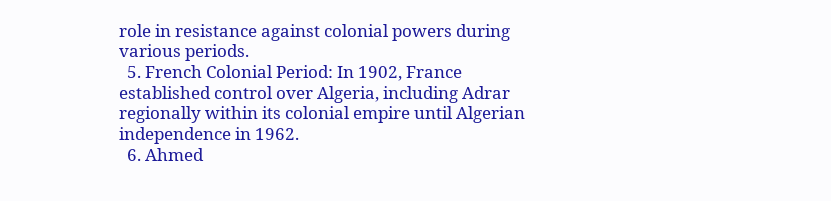role in resistance against colonial powers during various periods.
  5. French Colonial Period: In 1902, France established control over Algeria, including Adrar regionally within its colonial empire until Algerian independence in 1962.
  6. Ahmed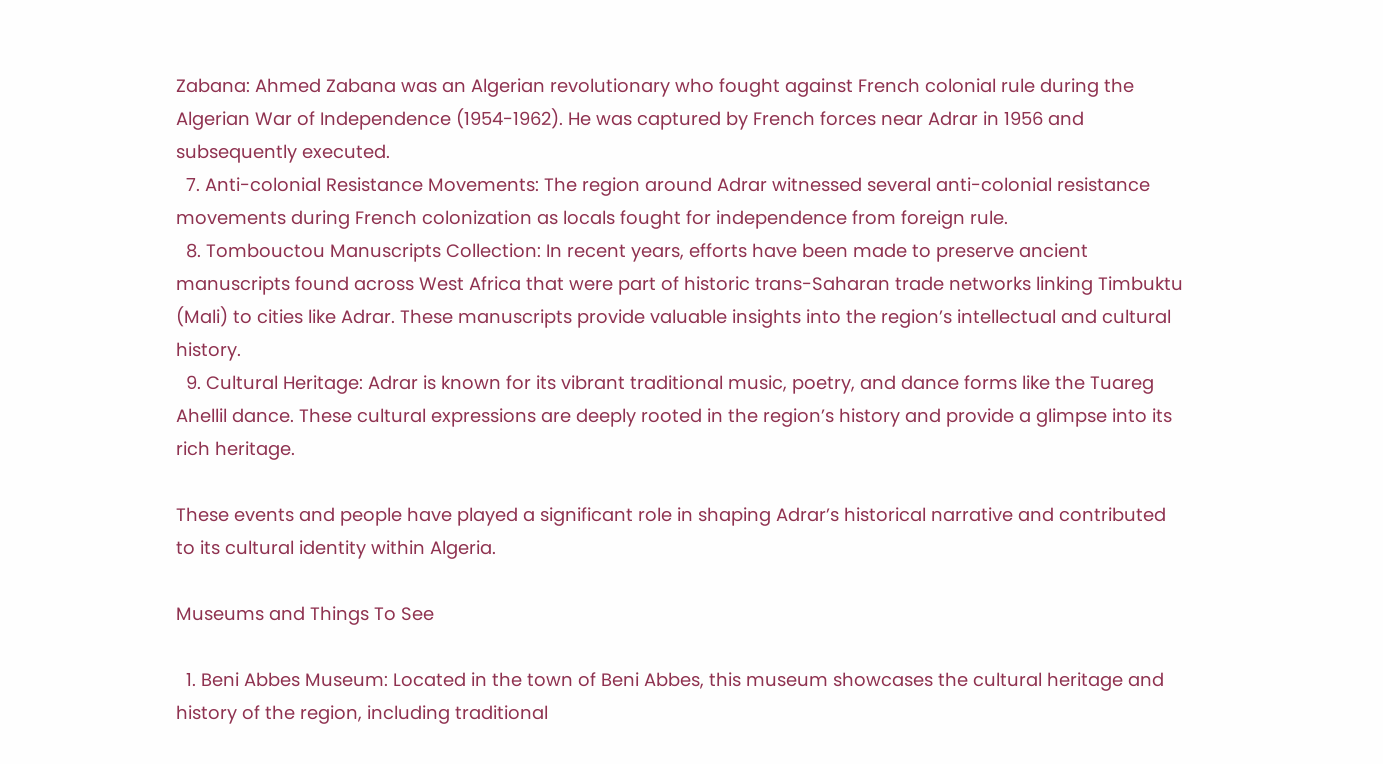Zabana: Ahmed Zabana was an Algerian revolutionary who fought against French colonial rule during the Algerian War of Independence (1954-1962). He was captured by French forces near Adrar in 1956 and subsequently executed.
  7. Anti-colonial Resistance Movements: The region around Adrar witnessed several anti-colonial resistance movements during French colonization as locals fought for independence from foreign rule.
  8. Tombouctou Manuscripts Collection: In recent years, efforts have been made to preserve ancient manuscripts found across West Africa that were part of historic trans-Saharan trade networks linking Timbuktu (Mali) to cities like Adrar. These manuscripts provide valuable insights into the region’s intellectual and cultural history.
  9. Cultural Heritage: Adrar is known for its vibrant traditional music, poetry, and dance forms like the Tuareg Ahellil dance. These cultural expressions are deeply rooted in the region’s history and provide a glimpse into its rich heritage.

These events and people have played a significant role in shaping Adrar’s historical narrative and contributed to its cultural identity within Algeria.

Museums and Things To See

  1. Beni Abbes Museum: Located in the town of Beni Abbes, this museum showcases the cultural heritage and history of the region, including traditional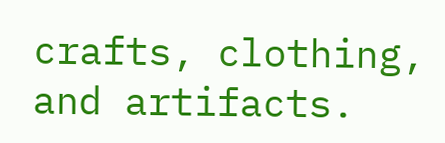crafts, clothing, and artifacts.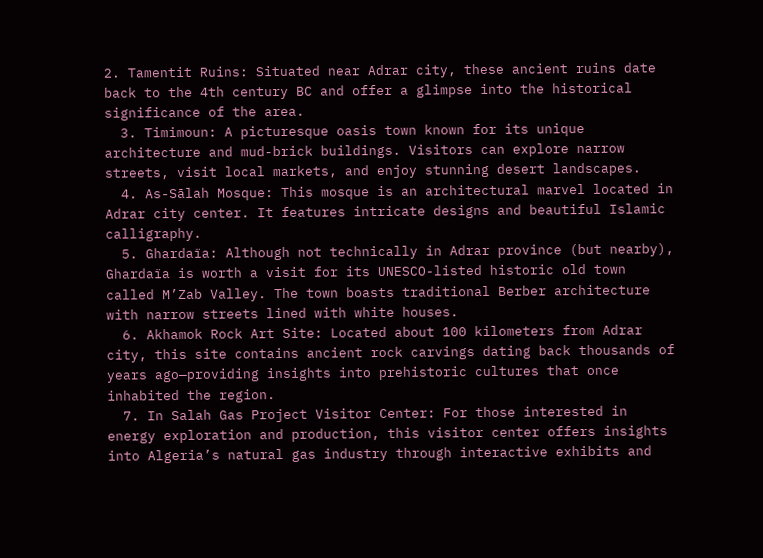2. Tamentit Ruins: Situated near Adrar city, these ancient ruins date back to the 4th century BC and offer a glimpse into the historical significance of the area.
  3. Timimoun: A picturesque oasis town known for its unique architecture and mud-brick buildings. Visitors can explore narrow streets, visit local markets, and enjoy stunning desert landscapes.
  4. As-Sālah Mosque: This mosque is an architectural marvel located in Adrar city center. It features intricate designs and beautiful Islamic calligraphy.
  5. Ghardaïa: Although not technically in Adrar province (but nearby), Ghardaïa is worth a visit for its UNESCO-listed historic old town called M’Zab Valley. The town boasts traditional Berber architecture with narrow streets lined with white houses.
  6. Akhamok Rock Art Site: Located about 100 kilometers from Adrar city, this site contains ancient rock carvings dating back thousands of years ago—providing insights into prehistoric cultures that once inhabited the region.
  7. In Salah Gas Project Visitor Center: For those interested in energy exploration and production, this visitor center offers insights into Algeria’s natural gas industry through interactive exhibits and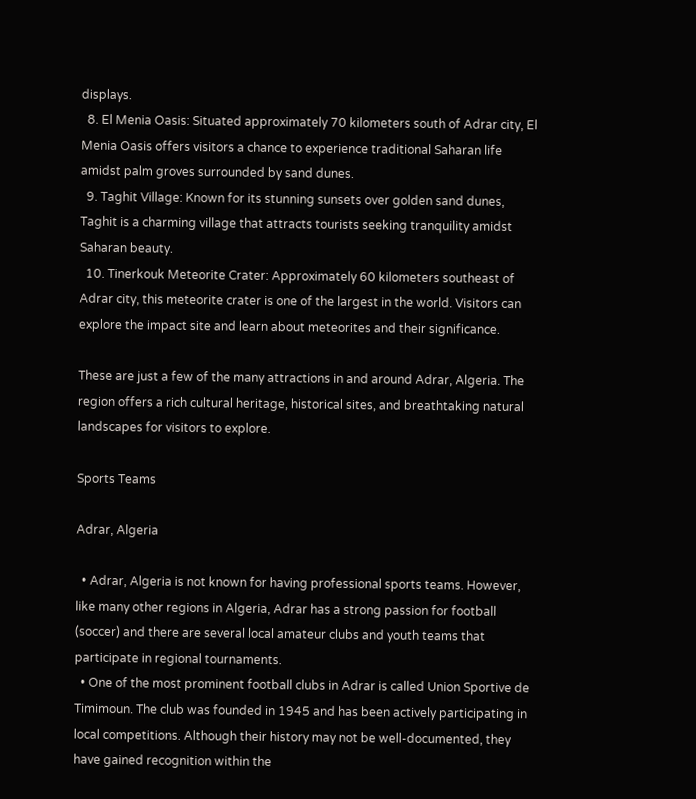displays.
  8. El Menia Oasis: Situated approximately 70 kilometers south of Adrar city, El Menia Oasis offers visitors a chance to experience traditional Saharan life amidst palm groves surrounded by sand dunes.
  9. Taghit Village: Known for its stunning sunsets over golden sand dunes, Taghit is a charming village that attracts tourists seeking tranquility amidst Saharan beauty.
  10. Tinerkouk Meteorite Crater: Approximately 60 kilometers southeast of Adrar city, this meteorite crater is one of the largest in the world. Visitors can explore the impact site and learn about meteorites and their significance.

These are just a few of the many attractions in and around Adrar, Algeria. The region offers a rich cultural heritage, historical sites, and breathtaking natural landscapes for visitors to explore.

Sports Teams

Adrar, Algeria

  • Adrar, Algeria is not known for having professional sports teams. However, like many other regions in Algeria, Adrar has a strong passion for football (soccer) and there are several local amateur clubs and youth teams that participate in regional tournaments.
  • One of the most prominent football clubs in Adrar is called Union Sportive de Timimoun. The club was founded in 1945 and has been actively participating in local competitions. Although their history may not be well-documented, they have gained recognition within the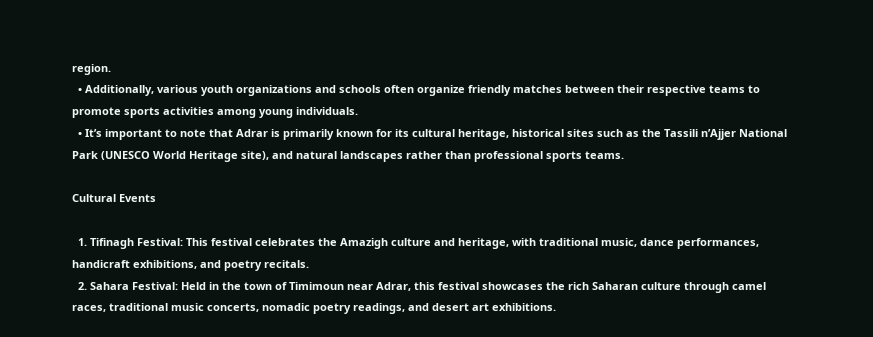region.
  • Additionally, various youth organizations and schools often organize friendly matches between their respective teams to promote sports activities among young individuals.
  • It’s important to note that Adrar is primarily known for its cultural heritage, historical sites such as the Tassili n’Ajjer National Park (UNESCO World Heritage site), and natural landscapes rather than professional sports teams.

Cultural Events

  1. Tifinagh Festival: This festival celebrates the Amazigh culture and heritage, with traditional music, dance performances, handicraft exhibitions, and poetry recitals.
  2. Sahara Festival: Held in the town of Timimoun near Adrar, this festival showcases the rich Saharan culture through camel races, traditional music concerts, nomadic poetry readings, and desert art exhibitions.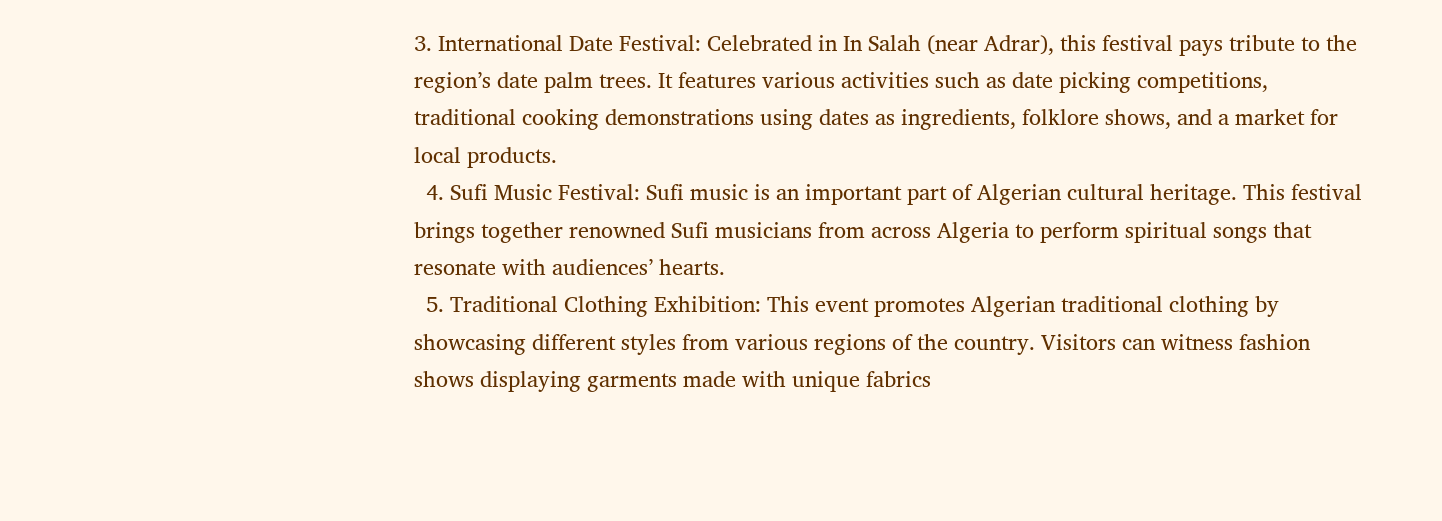3. International Date Festival: Celebrated in In Salah (near Adrar), this festival pays tribute to the region’s date palm trees. It features various activities such as date picking competitions, traditional cooking demonstrations using dates as ingredients, folklore shows, and a market for local products.
  4. Sufi Music Festival: Sufi music is an important part of Algerian cultural heritage. This festival brings together renowned Sufi musicians from across Algeria to perform spiritual songs that resonate with audiences’ hearts.
  5. Traditional Clothing Exhibition: This event promotes Algerian traditional clothing by showcasing different styles from various regions of the country. Visitors can witness fashion shows displaying garments made with unique fabrics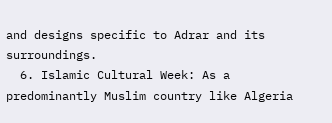and designs specific to Adrar and its surroundings.
  6. Islamic Cultural Week: As a predominantly Muslim country like Algeria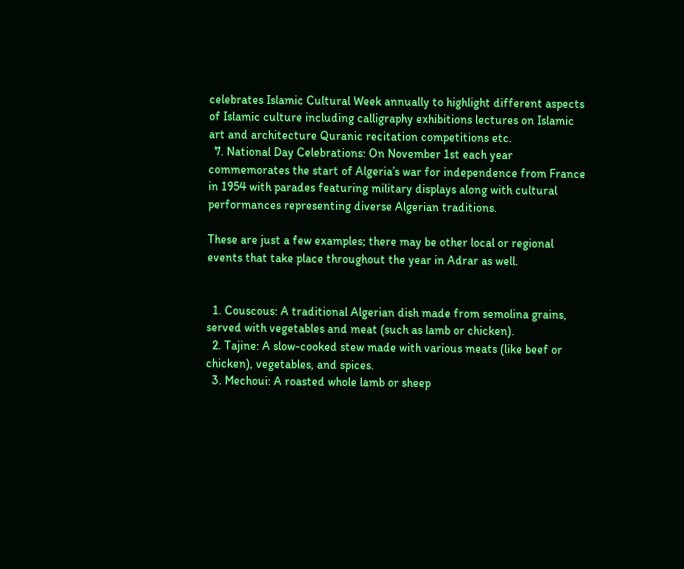celebrates Islamic Cultural Week annually to highlight different aspects of Islamic culture including calligraphy exhibitions lectures on Islamic art and architecture Quranic recitation competitions etc.
  7. National Day Celebrations: On November 1st each year commemorates the start of Algeria’s war for independence from France in 1954 with parades featuring military displays along with cultural performances representing diverse Algerian traditions.

These are just a few examples; there may be other local or regional events that take place throughout the year in Adrar as well.


  1. Couscous: A traditional Algerian dish made from semolina grains, served with vegetables and meat (such as lamb or chicken).
  2. Tajine: A slow-cooked stew made with various meats (like beef or chicken), vegetables, and spices.
  3. Mechoui: A roasted whole lamb or sheep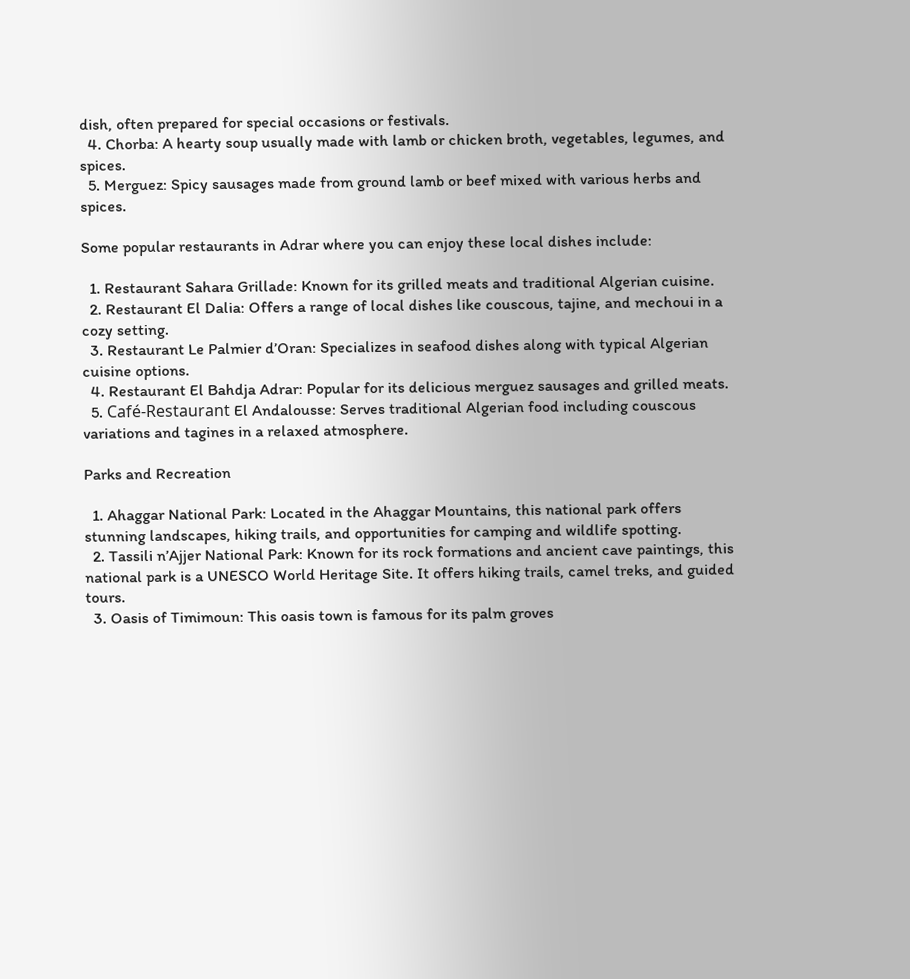dish, often prepared for special occasions or festivals.
  4. Chorba: A hearty soup usually made with lamb or chicken broth, vegetables, legumes, and spices.
  5. Merguez: Spicy sausages made from ground lamb or beef mixed with various herbs and spices.

Some popular restaurants in Adrar where you can enjoy these local dishes include:

  1. Restaurant Sahara Grillade: Known for its grilled meats and traditional Algerian cuisine.
  2. Restaurant El Dalia: Offers a range of local dishes like couscous, tajine, and mechoui in a cozy setting.
  3. Restaurant Le Palmier d’Oran: Specializes in seafood dishes along with typical Algerian cuisine options.
  4. Restaurant El Bahdja Adrar: Popular for its delicious merguez sausages and grilled meats.
  5. Café-Restaurant El Andalousse: Serves traditional Algerian food including couscous variations and tagines in a relaxed atmosphere.

Parks and Recreation

  1. Ahaggar National Park: Located in the Ahaggar Mountains, this national park offers stunning landscapes, hiking trails, and opportunities for camping and wildlife spotting.
  2. Tassili n’Ajjer National Park: Known for its rock formations and ancient cave paintings, this national park is a UNESCO World Heritage Site. It offers hiking trails, camel treks, and guided tours.
  3. Oasis of Timimoun: This oasis town is famous for its palm groves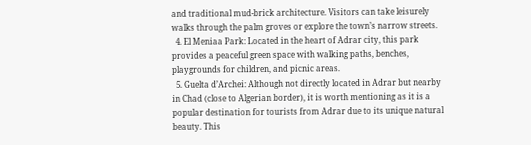and traditional mud-brick architecture. Visitors can take leisurely walks through the palm groves or explore the town’s narrow streets.
  4. El Meniaa Park: Located in the heart of Adrar city, this park provides a peaceful green space with walking paths, benches, playgrounds for children, and picnic areas.
  5. Guelta d’Archei: Although not directly located in Adrar but nearby in Chad (close to Algerian border), it is worth mentioning as it is a popular destination for tourists from Adrar due to its unique natural beauty. This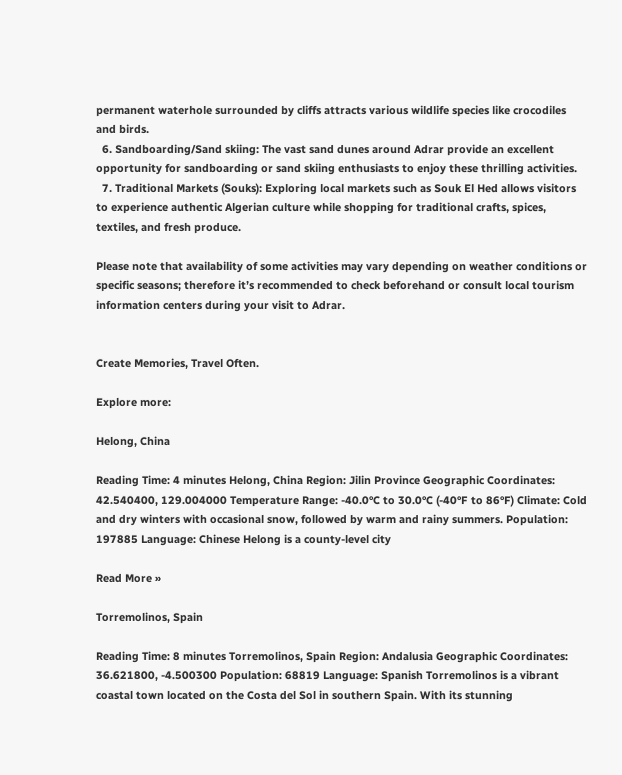permanent waterhole surrounded by cliffs attracts various wildlife species like crocodiles and birds.
  6. Sandboarding/Sand skiing: The vast sand dunes around Adrar provide an excellent opportunity for sandboarding or sand skiing enthusiasts to enjoy these thrilling activities.
  7. Traditional Markets (Souks): Exploring local markets such as Souk El Hed allows visitors to experience authentic Algerian culture while shopping for traditional crafts, spices, textiles, and fresh produce.

Please note that availability of some activities may vary depending on weather conditions or specific seasons; therefore it’s recommended to check beforehand or consult local tourism information centers during your visit to Adrar.


Create Memories, Travel Often.

Explore more:

Helong, China

Reading Time: 4 minutes Helong, China Region: Jilin Province Geographic Coordinates: 42.540400, 129.004000 Temperature Range: -40.0°C to 30.0°C (-40°F to 86°F) Climate: Cold and dry winters with occasional snow, followed by warm and rainy summers. Population: 197885 Language: Chinese Helong is a county-level city

Read More »

Torremolinos, Spain

Reading Time: 8 minutes Torremolinos, Spain Region: Andalusia Geographic Coordinates: 36.621800, -4.500300 Population: 68819 Language: Spanish Torremolinos is a vibrant coastal town located on the Costa del Sol in southern Spain. With its stunning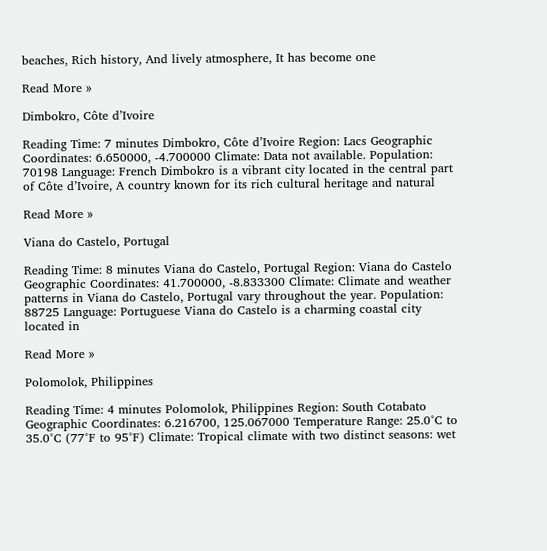beaches, Rich history, And lively atmosphere, It has become one

Read More »

Dimbokro, Côte d’Ivoire

Reading Time: 7 minutes Dimbokro, Côte d’Ivoire Region: Lacs Geographic Coordinates: 6.650000, -4.700000 Climate: Data not available. Population: 70198 Language: French Dimbokro is a vibrant city located in the central part of Côte d’Ivoire, A country known for its rich cultural heritage and natural

Read More »

Viana do Castelo, Portugal

Reading Time: 8 minutes Viana do Castelo, Portugal Region: Viana do Castelo Geographic Coordinates: 41.700000, -8.833300 Climate: Climate and weather patterns in Viana do Castelo, Portugal vary throughout the year. Population: 88725 Language: Portuguese Viana do Castelo is a charming coastal city located in

Read More »

Polomolok, Philippines

Reading Time: 4 minutes Polomolok, Philippines Region: South Cotabato Geographic Coordinates: 6.216700, 125.067000 Temperature Range: 25.0°C to 35.0°C (77°F to 95°F) Climate: Tropical climate with two distinct seasons: wet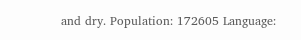and dry. Population: 172605 Language: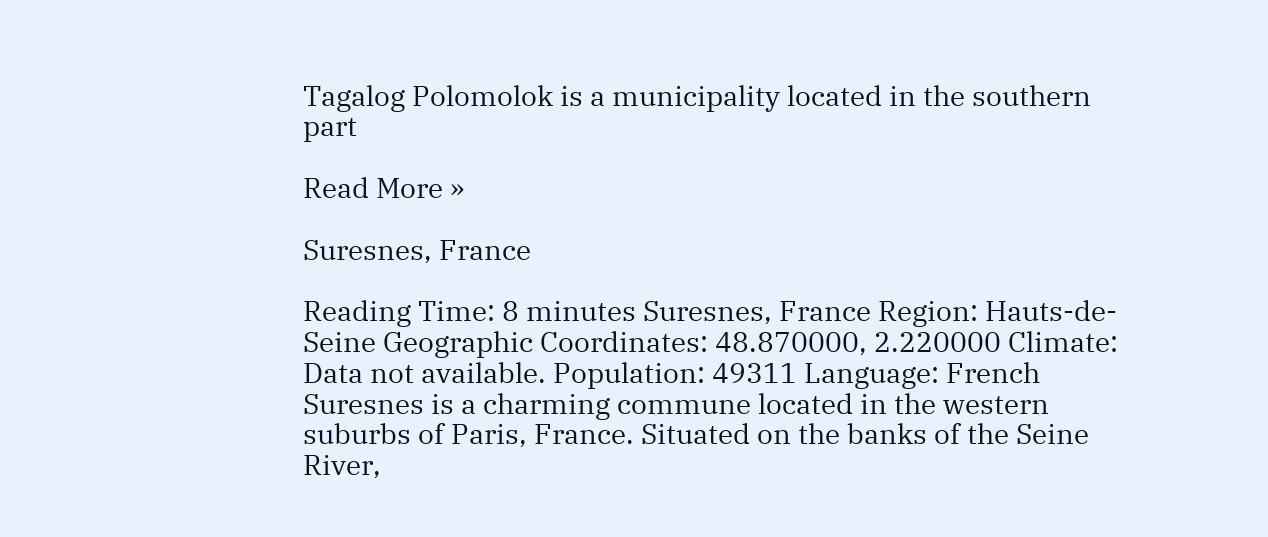Tagalog Polomolok is a municipality located in the southern part

Read More »

Suresnes, France

Reading Time: 8 minutes Suresnes, France Region: Hauts-de-Seine Geographic Coordinates: 48.870000, 2.220000 Climate: Data not available. Population: 49311 Language: French Suresnes is a charming commune located in the western suburbs of Paris, France. Situated on the banks of the Seine River,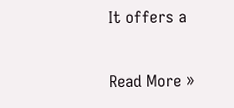It offers a

Read More »